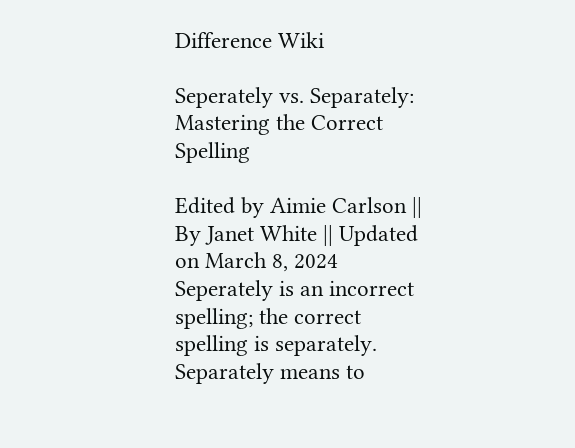Difference Wiki

Seperately vs. Separately: Mastering the Correct Spelling

Edited by Aimie Carlson || By Janet White || Updated on March 8, 2024
Seperately is an incorrect spelling; the correct spelling is separately. Separately means to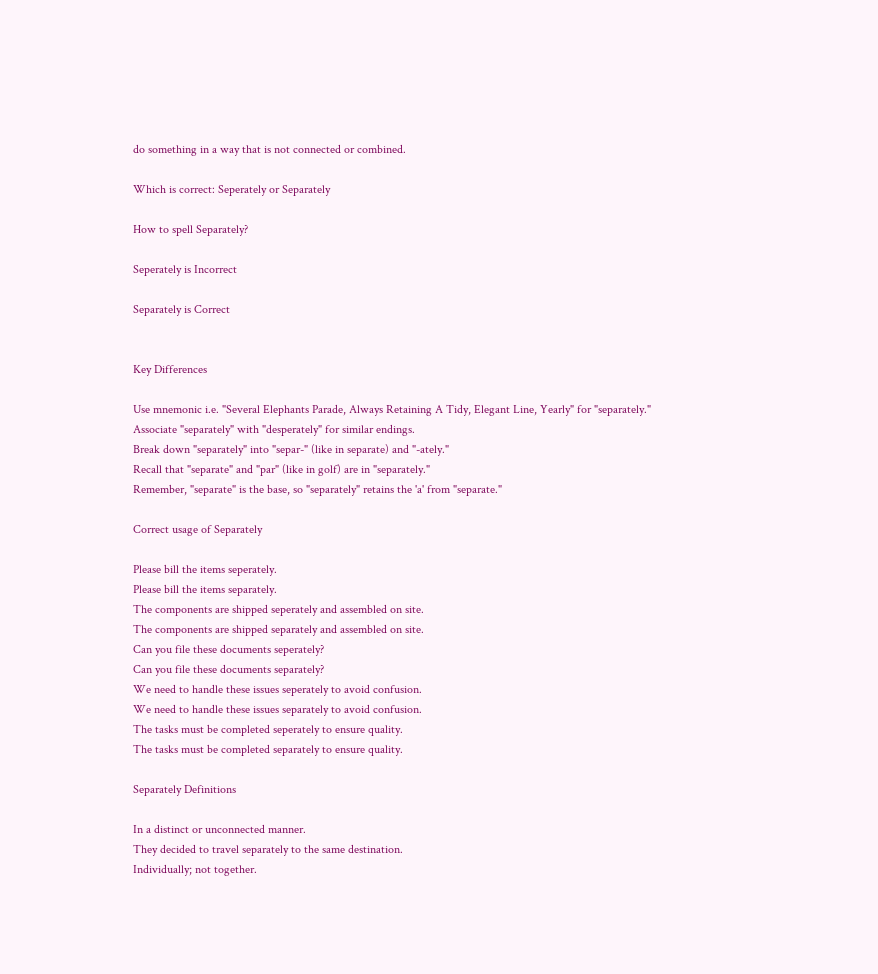do something in a way that is not connected or combined.

Which is correct: Seperately or Separately

How to spell Separately?

Seperately is Incorrect

Separately is Correct


Key Differences

Use mnemonic i.e. "Several Elephants Parade, Always Retaining A Tidy, Elegant Line, Yearly" for "separately."
Associate "separately" with "desperately" for similar endings.
Break down "separately" into "separ-" (like in separate) and "-ately."
Recall that "separate" and "par" (like in golf) are in "separately."
Remember, "separate" is the base, so "separately" retains the 'a' from "separate."

Correct usage of Separately

Please bill the items seperately.
Please bill the items separately.
The components are shipped seperately and assembled on site.
The components are shipped separately and assembled on site.
Can you file these documents seperately?
Can you file these documents separately?
We need to handle these issues seperately to avoid confusion.
We need to handle these issues separately to avoid confusion.
The tasks must be completed seperately to ensure quality.
The tasks must be completed separately to ensure quality.

Separately Definitions

In a distinct or unconnected manner.
They decided to travel separately to the same destination.
Individually; not together.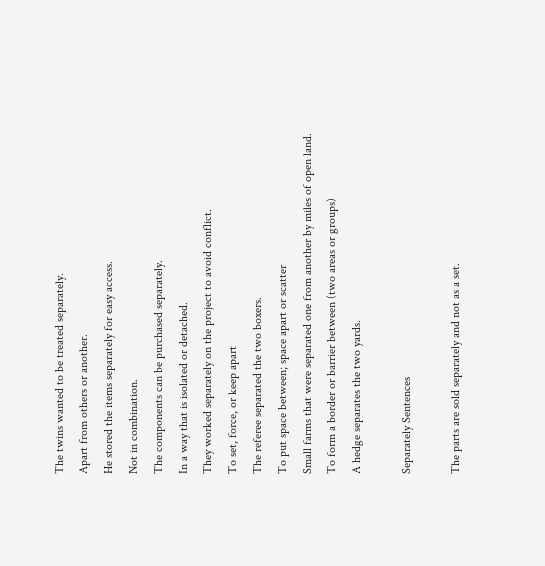The twins wanted to be treated separately.
Apart from others or another.
He stored the items separately for easy access.
Not in combination.
The components can be purchased separately.
In a way that is isolated or detached.
They worked separately on the project to avoid conflict.
To set, force, or keep apart
The referee separated the two boxers.
To put space between; space apart or scatter
Small farms that were separated one from another by miles of open land.
To form a border or barrier between (two areas or groups)
A hedge separates the two yards.

Separately Sentences

The parts are sold separately and not as a set.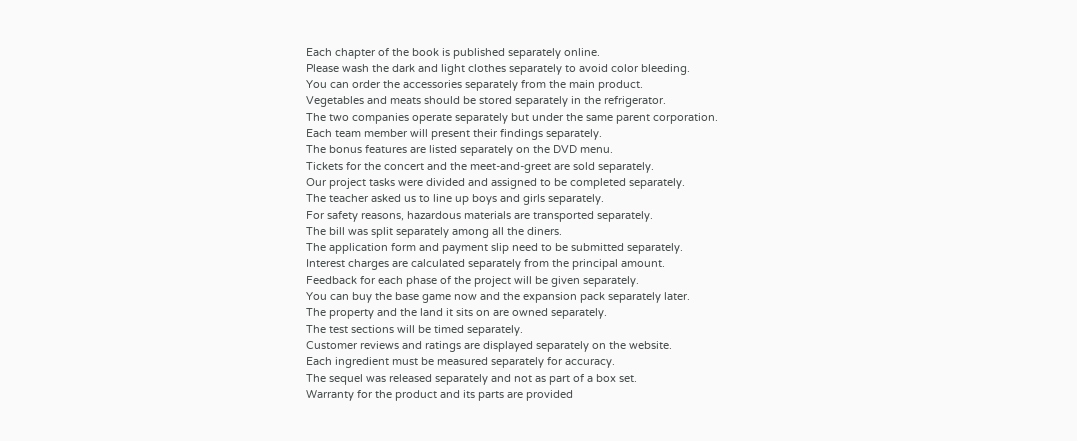Each chapter of the book is published separately online.
Please wash the dark and light clothes separately to avoid color bleeding.
You can order the accessories separately from the main product.
Vegetables and meats should be stored separately in the refrigerator.
The two companies operate separately but under the same parent corporation.
Each team member will present their findings separately.
The bonus features are listed separately on the DVD menu.
Tickets for the concert and the meet-and-greet are sold separately.
Our project tasks were divided and assigned to be completed separately.
The teacher asked us to line up boys and girls separately.
For safety reasons, hazardous materials are transported separately.
The bill was split separately among all the diners.
The application form and payment slip need to be submitted separately.
Interest charges are calculated separately from the principal amount.
Feedback for each phase of the project will be given separately.
You can buy the base game now and the expansion pack separately later.
The property and the land it sits on are owned separately.
The test sections will be timed separately.
Customer reviews and ratings are displayed separately on the website.
Each ingredient must be measured separately for accuracy.
The sequel was released separately and not as part of a box set.
Warranty for the product and its parts are provided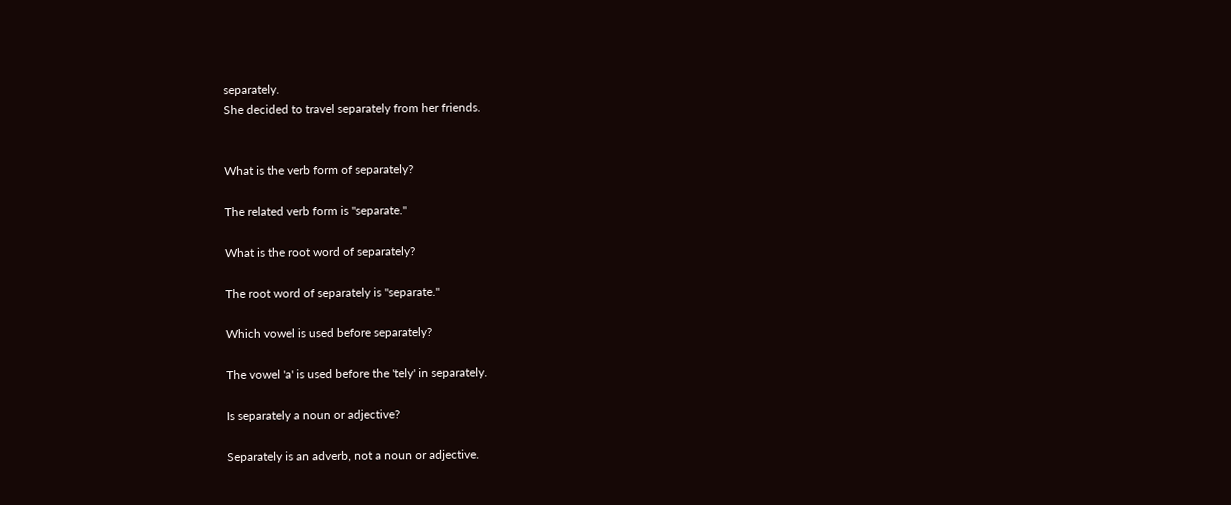separately.
She decided to travel separately from her friends.


What is the verb form of separately?

The related verb form is "separate."

What is the root word of separately?

The root word of separately is "separate."

Which vowel is used before separately?

The vowel 'a' is used before the 'tely' in separately.

Is separately a noun or adjective?

Separately is an adverb, not a noun or adjective.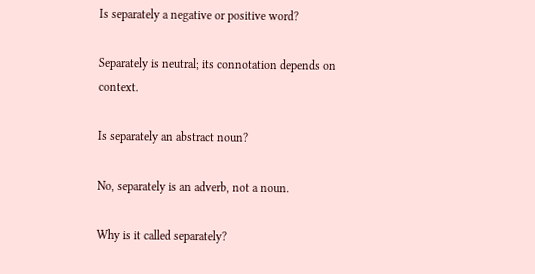Is separately a negative or positive word?

Separately is neutral; its connotation depends on context.

Is separately an abstract noun?

No, separately is an adverb, not a noun.

Why is it called separately?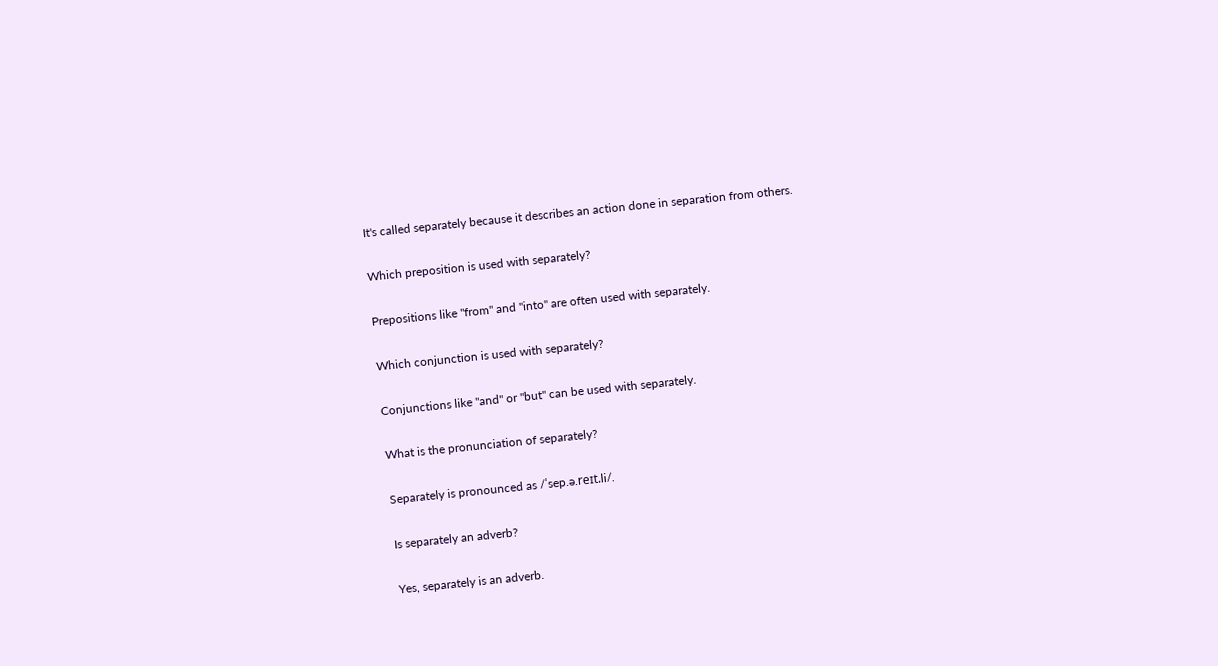It's called separately because it describes an action done in separation from others.

Which preposition is used with separately?

Prepositions like "from" and "into" are often used with separately.

Which conjunction is used with separately?

Conjunctions like "and" or "but" can be used with separately.

What is the pronunciation of separately?

Separately is pronounced as /ˈsep.ə.reɪt.li/.

Is separately an adverb?

Yes, separately is an adverb.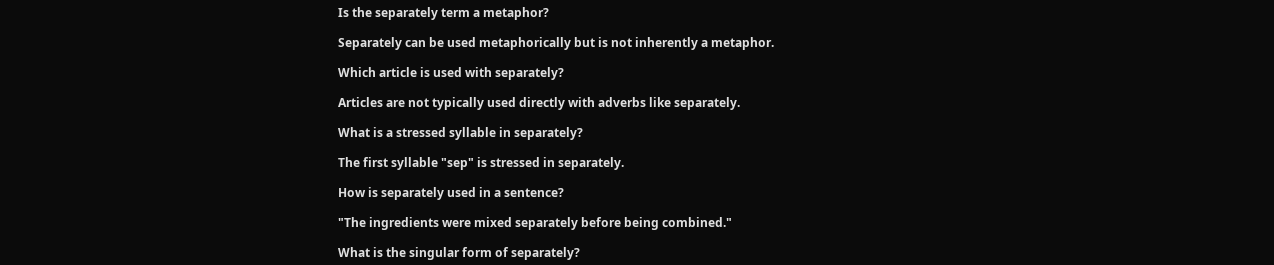Is the separately term a metaphor?

Separately can be used metaphorically but is not inherently a metaphor.

Which article is used with separately?

Articles are not typically used directly with adverbs like separately.

What is a stressed syllable in separately?

The first syllable "sep" is stressed in separately.

How is separately used in a sentence?

"The ingredients were mixed separately before being combined."

What is the singular form of separately?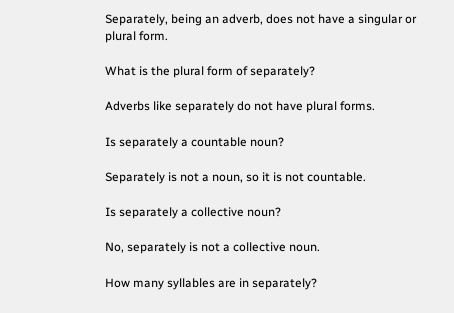Separately, being an adverb, does not have a singular or plural form.

What is the plural form of separately?

Adverbs like separately do not have plural forms.

Is separately a countable noun?

Separately is not a noun, so it is not countable.

Is separately a collective noun?

No, separately is not a collective noun.

How many syllables are in separately?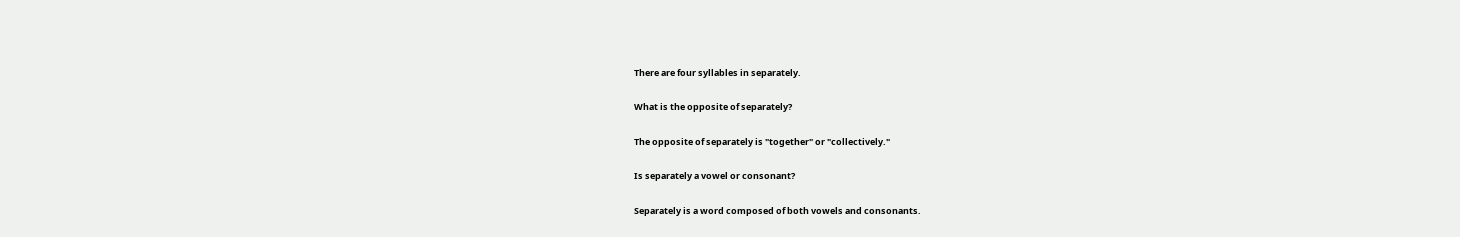There are four syllables in separately.

What is the opposite of separately?

The opposite of separately is "together" or "collectively."

Is separately a vowel or consonant?

Separately is a word composed of both vowels and consonants.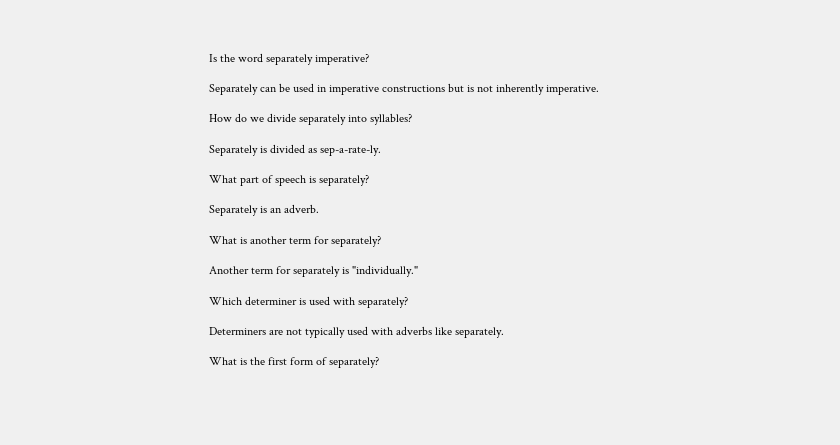Is the word separately imperative?

Separately can be used in imperative constructions but is not inherently imperative.

How do we divide separately into syllables?

Separately is divided as sep-a-rate-ly.

What part of speech is separately?

Separately is an adverb.

What is another term for separately?

Another term for separately is "individually."

Which determiner is used with separately?

Determiners are not typically used with adverbs like separately.

What is the first form of separately?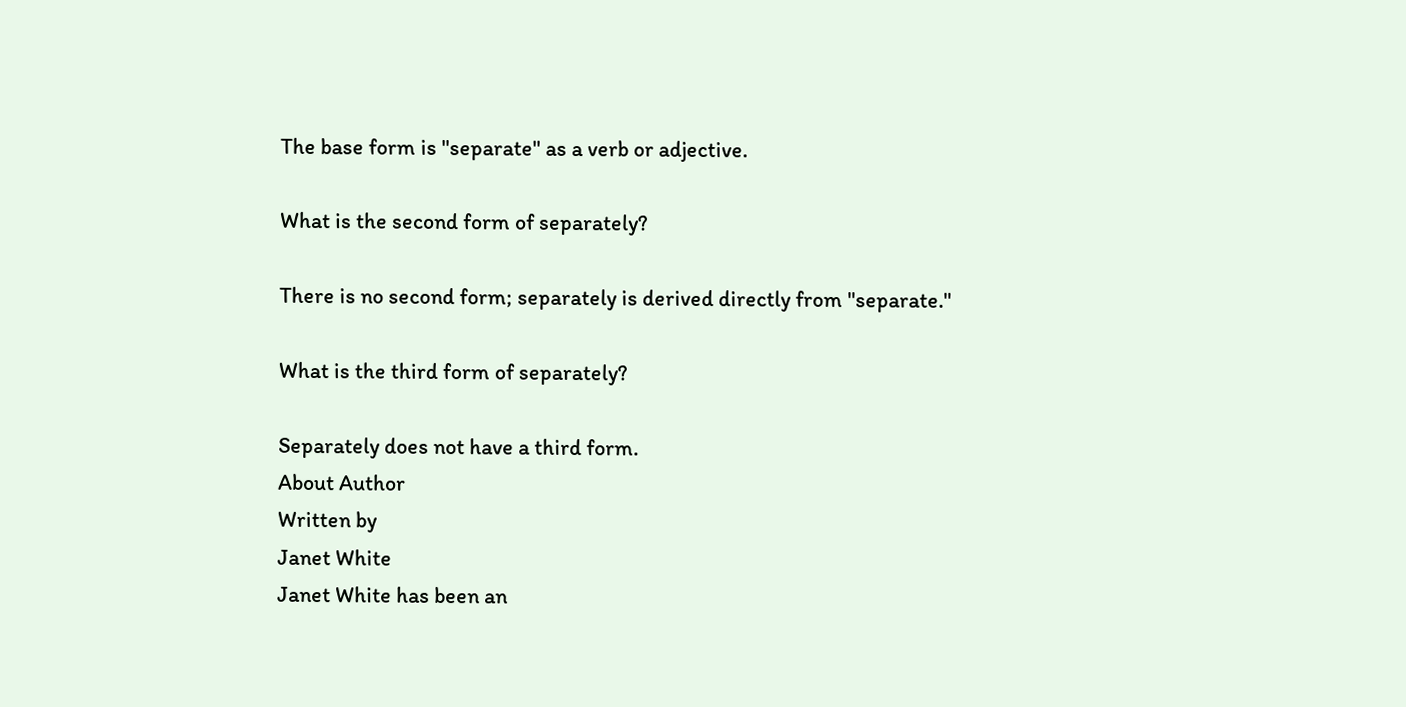The base form is "separate" as a verb or adjective.

What is the second form of separately?

There is no second form; separately is derived directly from "separate."

What is the third form of separately?

Separately does not have a third form.
About Author
Written by
Janet White
Janet White has been an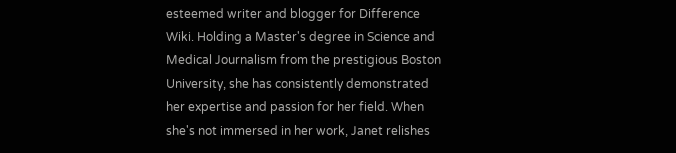esteemed writer and blogger for Difference Wiki. Holding a Master's degree in Science and Medical Journalism from the prestigious Boston University, she has consistently demonstrated her expertise and passion for her field. When she's not immersed in her work, Janet relishes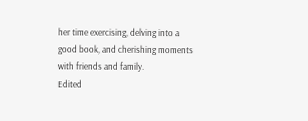her time exercising, delving into a good book, and cherishing moments with friends and family.
Edited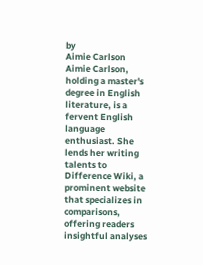by
Aimie Carlson
Aimie Carlson, holding a master's degree in English literature, is a fervent English language enthusiast. She lends her writing talents to Difference Wiki, a prominent website that specializes in comparisons, offering readers insightful analyses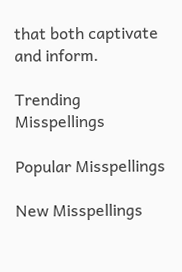that both captivate and inform.

Trending Misspellings

Popular Misspellings

New Misspellings